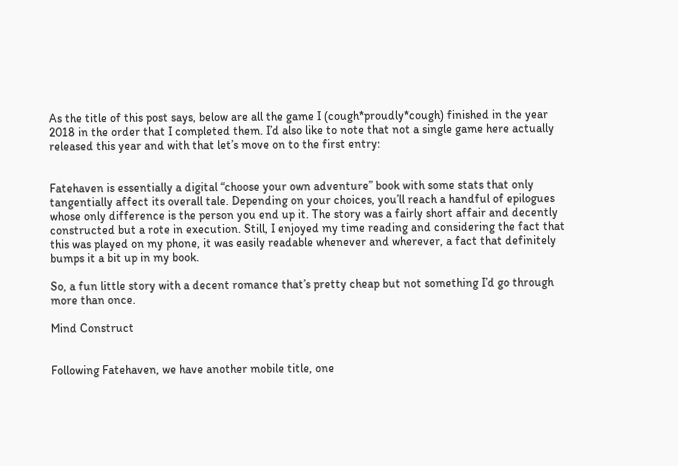As the title of this post says, below are all the game I (cough*proudly*cough) finished in the year 2018 in the order that I completed them. I’d also like to note that not a single game here actually released this year and with that let’s move on to the first entry:


Fatehaven is essentially a digital “choose your own adventure” book with some stats that only tangentially affect its overall tale. Depending on your choices, you’ll reach a handful of epilogues whose only difference is the person you end up it. The story was a fairly short affair and decently constructed but a rote in execution. Still, I enjoyed my time reading and considering the fact that this was played on my phone, it was easily readable whenever and wherever, a fact that definitely bumps it a bit up in my book.

So, a fun little story with a decent romance that’s pretty cheap but not something I’d go through more than once.

Mind Construct


Following Fatehaven, we have another mobile title, one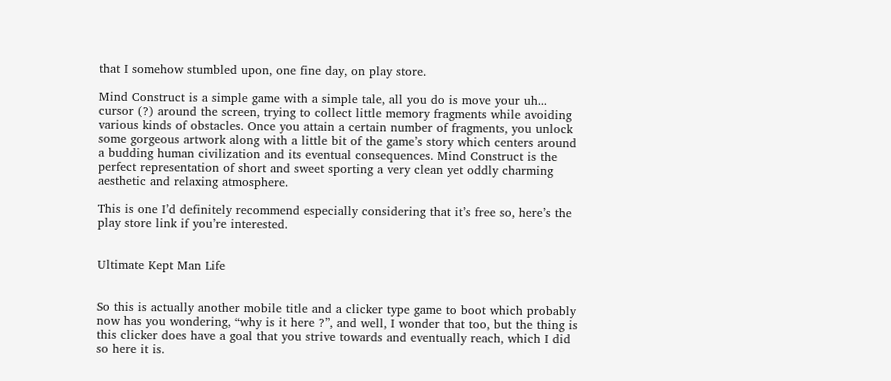that I somehow stumbled upon, one fine day, on play store.

Mind Construct is a simple game with a simple tale, all you do is move your uh... cursor (?) around the screen, trying to collect little memory fragments while avoiding various kinds of obstacles. Once you attain a certain number of fragments, you unlock some gorgeous artwork along with a little bit of the game’s story which centers around a budding human civilization and its eventual consequences. Mind Construct is the perfect representation of short and sweet sporting a very clean yet oddly charming aesthetic and relaxing atmosphere.

This is one I’d definitely recommend especially considering that it’s free so, here’s the play store link if you’re interested.


Ultimate Kept Man Life


So this is actually another mobile title and a clicker type game to boot which probably now has you wondering, “why is it here ?”, and well, I wonder that too, but the thing is this clicker does have a goal that you strive towards and eventually reach, which I did so here it is.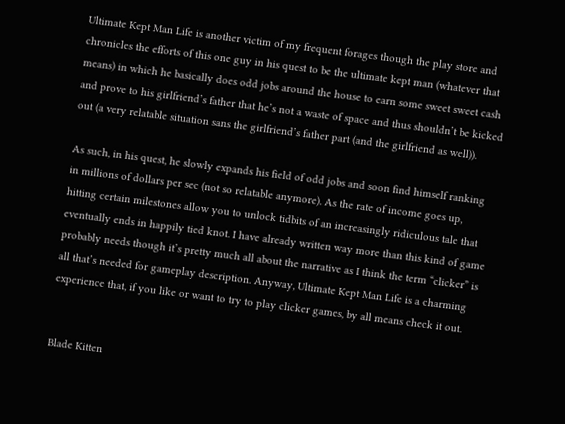Ultimate Kept Man Life is another victim of my frequent forages though the play store and chronicles the efforts of this one guy in his quest to be the ultimate kept man (whatever that means) in which he basically does odd jobs around the house to earn some sweet sweet cash and prove to his girlfriend’s father that he’s not a waste of space and thus shouldn’t be kicked out (a very relatable situation sans the girlfriend’s father part (and the girlfriend as well)).

As such, in his quest, he slowly expands his field of odd jobs and soon find himself ranking in millions of dollars per sec (not so relatable anymore). As the rate of income goes up, hitting certain milestones allow you to unlock tidbits of an increasingly ridiculous tale that eventually ends in happily tied knot. I have already written way more than this kind of game probably needs though it’s pretty much all about the narrative as I think the term “clicker” is all that’s needed for gameplay description. Anyway, Ultimate Kept Man Life is a charming experience that, if you like or want to try to play clicker games, by all means check it out.


Blade Kitten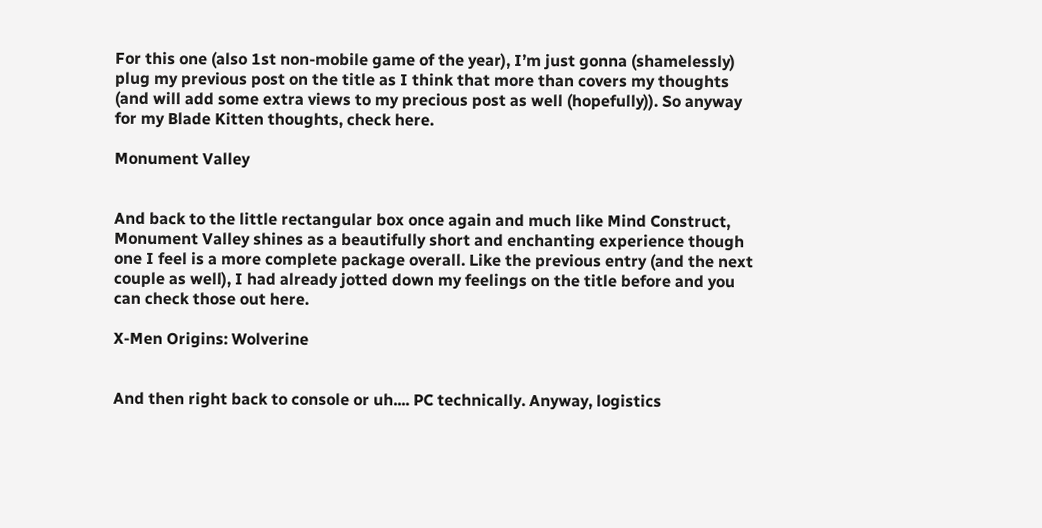For this one (also 1st non-mobile game of the year), I’m just gonna (shamelessly) plug my previous post on the title as I think that more than covers my thoughts (and will add some extra views to my precious post as well (hopefully)). So anyway for my Blade Kitten thoughts, check here.

Monument Valley


And back to the little rectangular box once again and much like Mind Construct, Monument Valley shines as a beautifully short and enchanting experience though one I feel is a more complete package overall. Like the previous entry (and the next couple as well), I had already jotted down my feelings on the title before and you can check those out here.

X-Men Origins: Wolverine


And then right back to console or uh.... PC technically. Anyway, logistics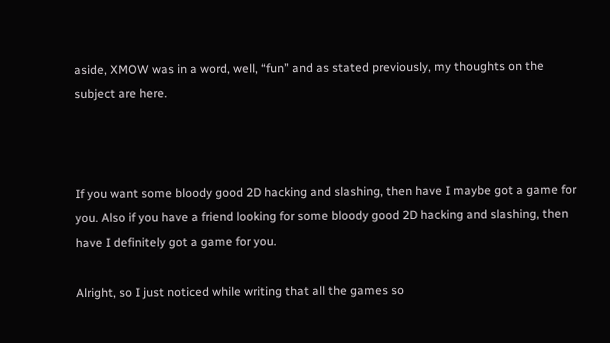aside, XMOW was in a word, well, “fun” and as stated previously, my thoughts on the subject are here.



If you want some bloody good 2D hacking and slashing, then have I maybe got a game for you. Also if you have a friend looking for some bloody good 2D hacking and slashing, then have I definitely got a game for you.

Alright, so I just noticed while writing that all the games so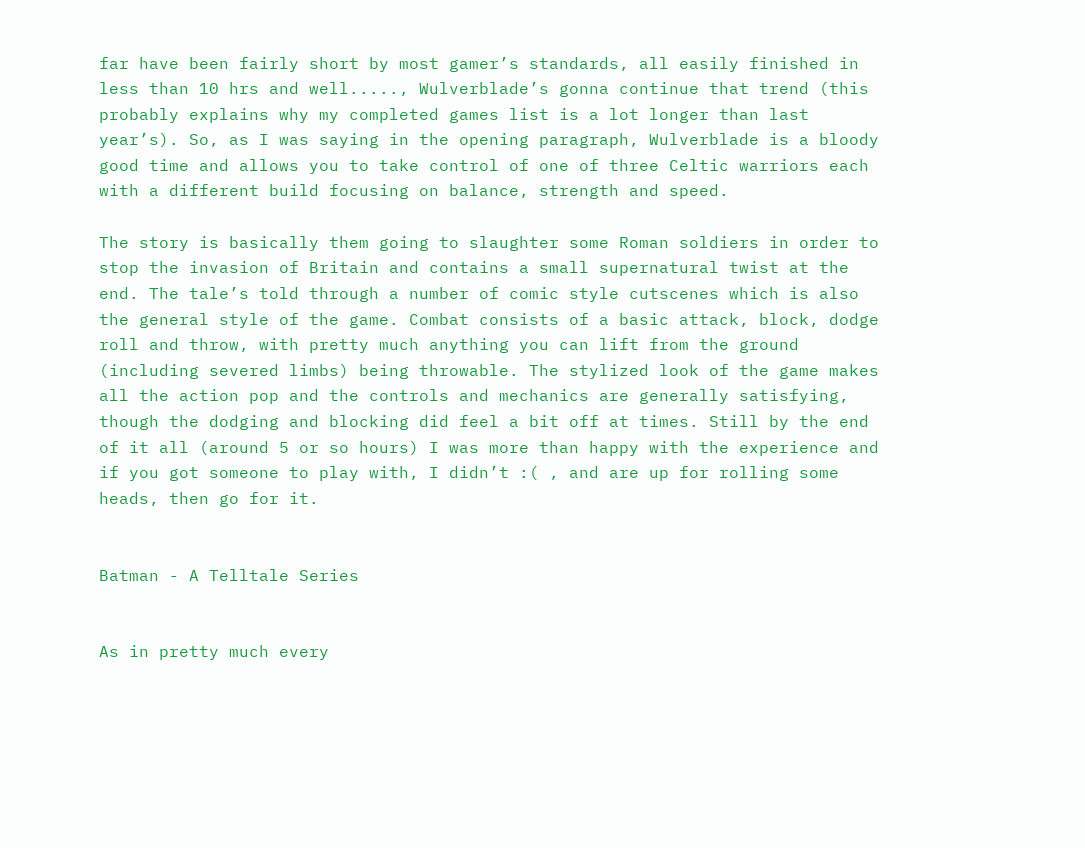far have been fairly short by most gamer’s standards, all easily finished in less than 10 hrs and well....., Wulverblade’s gonna continue that trend (this probably explains why my completed games list is a lot longer than last year’s). So, as I was saying in the opening paragraph, Wulverblade is a bloody good time and allows you to take control of one of three Celtic warriors each with a different build focusing on balance, strength and speed.

The story is basically them going to slaughter some Roman soldiers in order to stop the invasion of Britain and contains a small supernatural twist at the end. The tale’s told through a number of comic style cutscenes which is also the general style of the game. Combat consists of a basic attack, block, dodge roll and throw, with pretty much anything you can lift from the ground (including severed limbs) being throwable. The stylized look of the game makes all the action pop and the controls and mechanics are generally satisfying, though the dodging and blocking did feel a bit off at times. Still by the end of it all (around 5 or so hours) I was more than happy with the experience and if you got someone to play with, I didn’t :( , and are up for rolling some heads, then go for it.


Batman - A Telltale Series


As in pretty much every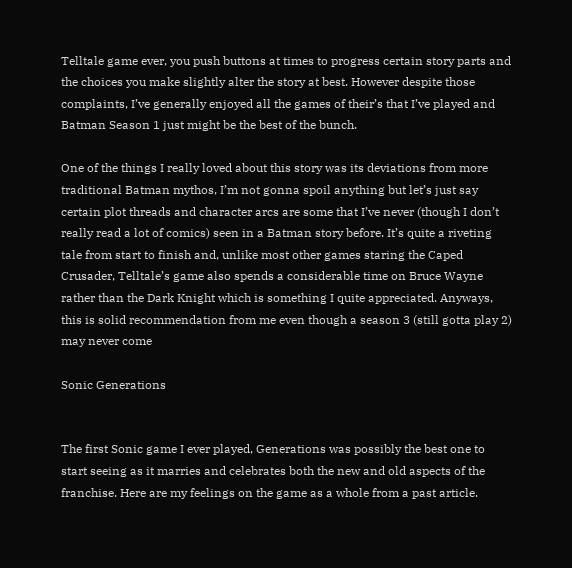Telltale game ever, you push buttons at times to progress certain story parts and the choices you make slightly alter the story at best. However despite those complaints, I’ve generally enjoyed all the games of their’s that I’ve played and Batman Season 1 just might be the best of the bunch.

One of the things I really loved about this story was its deviations from more traditional Batman mythos, I’m not gonna spoil anything but let’s just say certain plot threads and character arcs are some that I’ve never (though I don’t really read a lot of comics) seen in a Batman story before. It’s quite a riveting tale from start to finish and, unlike most other games staring the Caped Crusader, Telltale’s game also spends a considerable time on Bruce Wayne rather than the Dark Knight which is something I quite appreciated. Anyways, this is solid recommendation from me even though a season 3 (still gotta play 2) may never come

Sonic Generations


The first Sonic game I ever played, Generations was possibly the best one to start seeing as it marries and celebrates both the new and old aspects of the franchise. Here are my feelings on the game as a whole from a past article.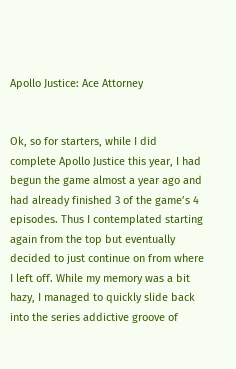Apollo Justice: Ace Attorney


Ok, so for starters, while I did complete Apollo Justice this year, I had begun the game almost a year ago and had already finished 3 of the game’s 4 episodes. Thus I contemplated starting again from the top but eventually decided to just continue on from where I left off. While my memory was a bit hazy, I managed to quickly slide back into the series addictive groove of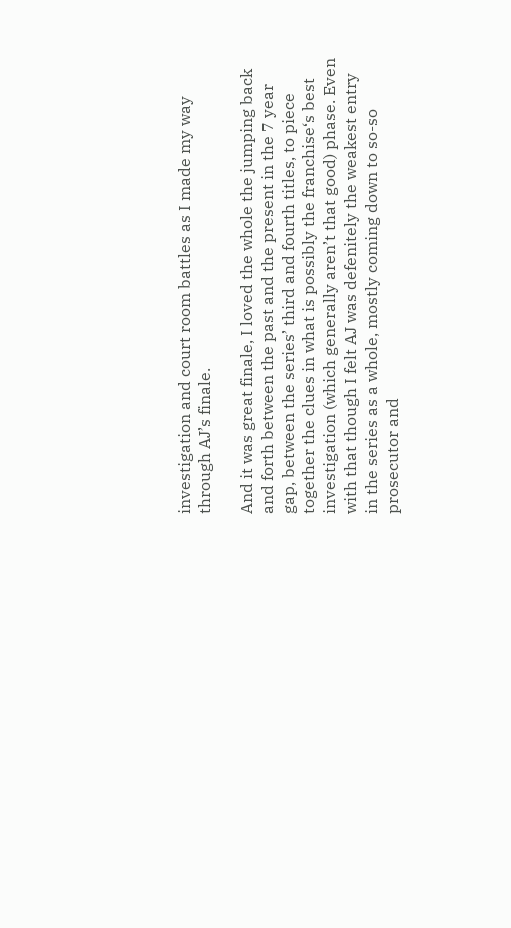investigation and court room battles as I made my way through AJ’s finale.

And it was great finale, I loved the whole the jumping back and forth between the past and the present in the 7 year gap, between the series’ third and fourth titles, to piece together the clues in what is possibly the franchise‘s best investigation (which generally aren’t that good) phase. Even with that though I felt AJ was defenitely the weakest entry in the series as a whole, mostly coming down to so-so prosecutor and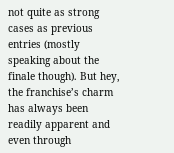not quite as strong cases as previous entries (mostly speaking about the finale though). But hey, the franchise’s charm has always been readily apparent and even through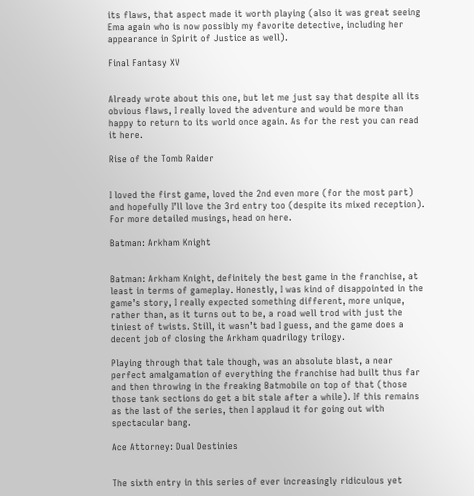its flaws, that aspect made it worth playing (also it was great seeing Ema again who is now possibly my favorite detective, including her appearance in Spirit of Justice as well).

Final Fantasy XV


Already wrote about this one, but let me just say that despite all its obvious flaws, I really loved the adventure and would be more than happy to return to its world once again. As for the rest you can read it here.

Rise of the Tomb Raider


I loved the first game, loved the 2nd even more (for the most part) and hopefully I’ll love the 3rd entry too (despite its mixed reception). For more detailed musings, head on here.

Batman: Arkham Knight


Batman: Arkham Knight, definitely the best game in the franchise, at least in terms of gameplay. Honestly, I was kind of disappointed in the game’s story, I really expected something different, more unique, rather than, as it turns out to be, a road well trod with just the tiniest of twists. Still, it wasn’t bad I guess, and the game does a decent job of closing the Arkham quadrilogy trilogy.

Playing through that tale though, was an absolute blast, a near perfect amalgamation of everything the franchise had built thus far and then throwing in the freaking Batmobile on top of that (those those tank sections do get a bit stale after a while). If this remains as the last of the series, then I applaud it for going out with spectacular bang.

Ace Attorney: Dual Destinies


The sixth entry in this series of ever increasingly ridiculous yet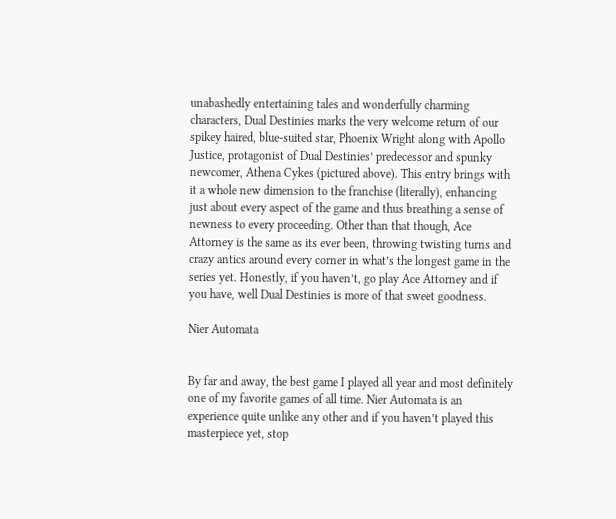unabashedly entertaining tales and wonderfully charming characters, Dual Destinies marks the very welcome return of our spikey haired, blue-suited star, Phoenix Wright along with Apollo Justice, protagonist of Dual Destinies’ predecessor and spunky newcomer, Athena Cykes (pictured above). This entry brings with it a whole new dimension to the franchise (literally), enhancing just about every aspect of the game and thus breathing a sense of newness to every proceeding. Other than that though, Ace Attorney is the same as its ever been, throwing twisting turns and crazy antics around every corner in what’s the longest game in the series yet. Honestly, if you haven’t, go play Ace Attorney and if you have, well Dual Destinies is more of that sweet goodness.

Nier Automata


By far and away, the best game I played all year and most definitely one of my favorite games of all time. Nier Automata is an experience quite unlike any other and if you haven’t played this masterpiece yet, stop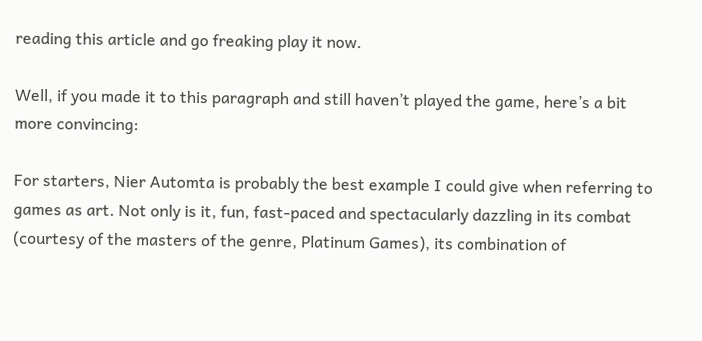reading this article and go freaking play it now.

Well, if you made it to this paragraph and still haven’t played the game, here’s a bit more convincing:

For starters, Nier Automta is probably the best example I could give when referring to games as art. Not only is it, fun, fast-paced and spectacularly dazzling in its combat (courtesy of the masters of the genre, Platinum Games), its combination of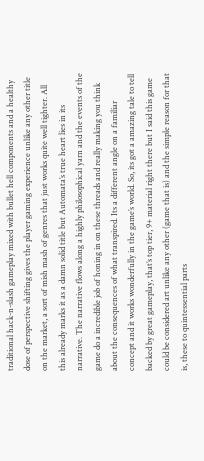traditional hack-n-slash gameplay mixed with bullet hell components and a healthy dose of perspective shifting gives the player gaming experience unlike any other title on the market, a sort of mish mash of genres that just works quite well tighter. All this already marks it as a damn solid title but Automata’s true heart lies in its narrative. The narrative flows along a highly philosophical yarn and the events of the game do a incredible job of honing in on these threads and really making you think about the consequences of what transpired. Its a different angle on a familiar concept and it works wonderfully in the game’s world. So, its got a amazing tale to tell backed by great gameplay, that’s top tier, 9+ material right there but I said this game could be considered art unlike any other (game that is) and the simple reason for that is, these to quintessential parts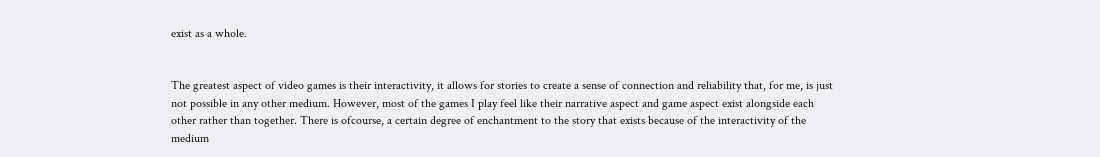exist as a whole.


The greatest aspect of video games is their interactivity, it allows for stories to create a sense of connection and reliability that, for me, is just not possible in any other medium. However, most of the games I play feel like their narrative aspect and game aspect exist alongside each other rather than together. There is ofcourse, a certain degree of enchantment to the story that exists because of the interactivity of the medium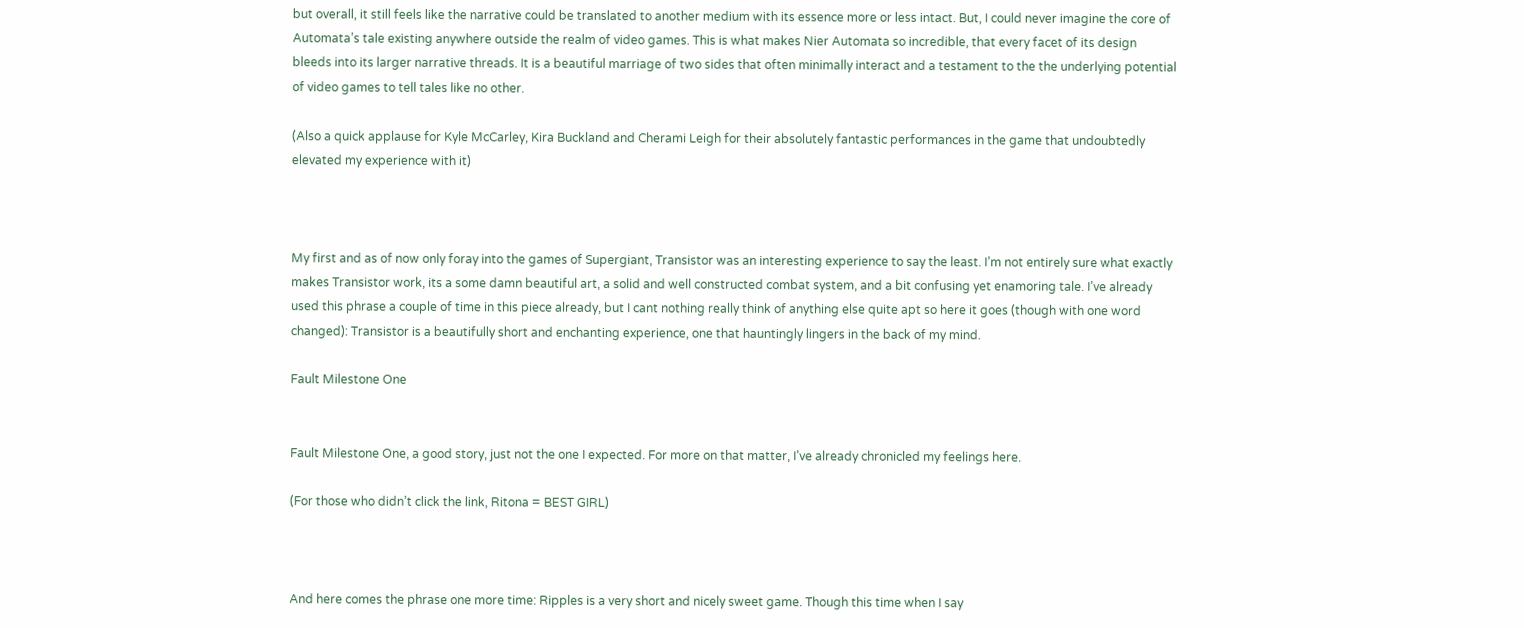but overall, it still feels like the narrative could be translated to another medium with its essence more or less intact. But, I could never imagine the core of Automata’s tale existing anywhere outside the realm of video games. This is what makes Nier Automata so incredible, that every facet of its design bleeds into its larger narrative threads. It is a beautiful marriage of two sides that often minimally interact and a testament to the the underlying potential of video games to tell tales like no other.

(Also a quick applause for Kyle McCarley, Kira Buckland and Cherami Leigh for their absolutely fantastic performances in the game that undoubtedly elevated my experience with it)



My first and as of now only foray into the games of Supergiant, Transistor was an interesting experience to say the least. I’m not entirely sure what exactly makes Transistor work, its a some damn beautiful art, a solid and well constructed combat system, and a bit confusing yet enamoring tale. I’ve already used this phrase a couple of time in this piece already, but I cant nothing really think of anything else quite apt so here it goes (though with one word changed): Transistor is a beautifully short and enchanting experience, one that hauntingly lingers in the back of my mind.

Fault Milestone One


Fault Milestone One, a good story, just not the one I expected. For more on that matter, I’ve already chronicled my feelings here.

(For those who didn’t click the link, Ritona = BEST GIRL)



And here comes the phrase one more time: Ripples is a very short and nicely sweet game. Though this time when I say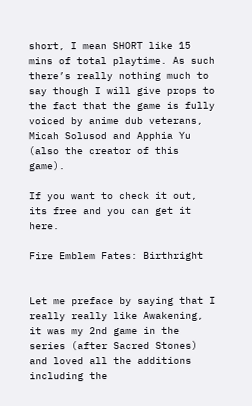short, I mean SHORT like 15 mins of total playtime. As such there’s really nothing much to say though I will give props to the fact that the game is fully voiced by anime dub veterans, Micah Solusod and Apphia Yu (also the creator of this game).

If you want to check it out, its free and you can get it here.

Fire Emblem Fates: Birthright


Let me preface by saying that I really really like Awakening, it was my 2nd game in the series (after Sacred Stones) and loved all the additions including the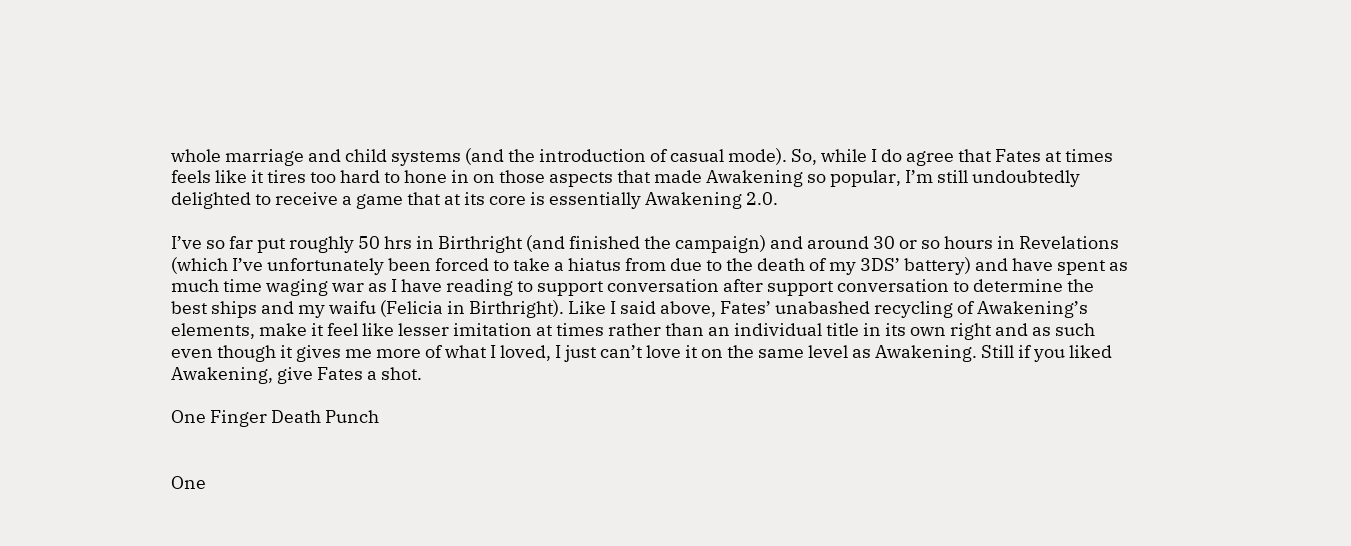whole marriage and child systems (and the introduction of casual mode). So, while I do agree that Fates at times feels like it tires too hard to hone in on those aspects that made Awakening so popular, I’m still undoubtedly delighted to receive a game that at its core is essentially Awakening 2.0.

I’ve so far put roughly 50 hrs in Birthright (and finished the campaign) and around 30 or so hours in Revelations (which I’ve unfortunately been forced to take a hiatus from due to the death of my 3DS’ battery) and have spent as much time waging war as I have reading to support conversation after support conversation to determine the best ships and my waifu (Felicia in Birthright). Like I said above, Fates’ unabashed recycling of Awakening’s elements, make it feel like lesser imitation at times rather than an individual title in its own right and as such even though it gives me more of what I loved, I just can’t love it on the same level as Awakening. Still if you liked Awakening, give Fates a shot.

One Finger Death Punch


One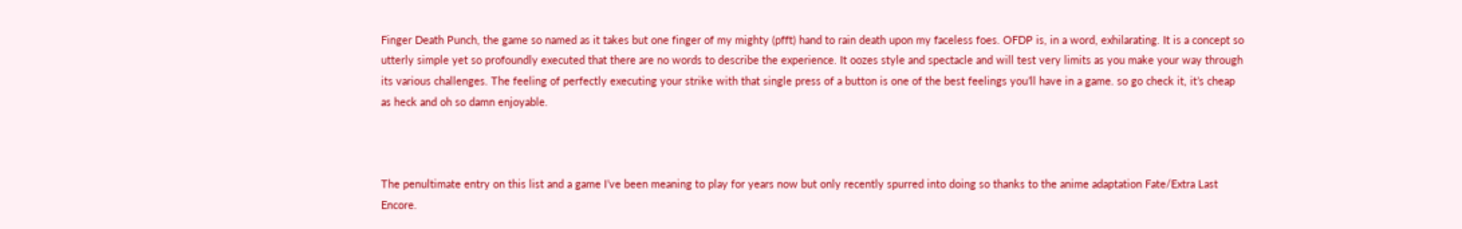Finger Death Punch, the game so named as it takes but one finger of my mighty (pfft) hand to rain death upon my faceless foes. OFDP is, in a word, exhilarating. It is a concept so utterly simple yet so profoundly executed that there are no words to describe the experience. It oozes style and spectacle and will test very limits as you make your way through its various challenges. The feeling of perfectly executing your strike with that single press of a button is one of the best feelings you’ll have in a game. so go check it, it’s cheap as heck and oh so damn enjoyable.



The penultimate entry on this list and a game I’ve been meaning to play for years now but only recently spurred into doing so thanks to the anime adaptation Fate/Extra Last Encore.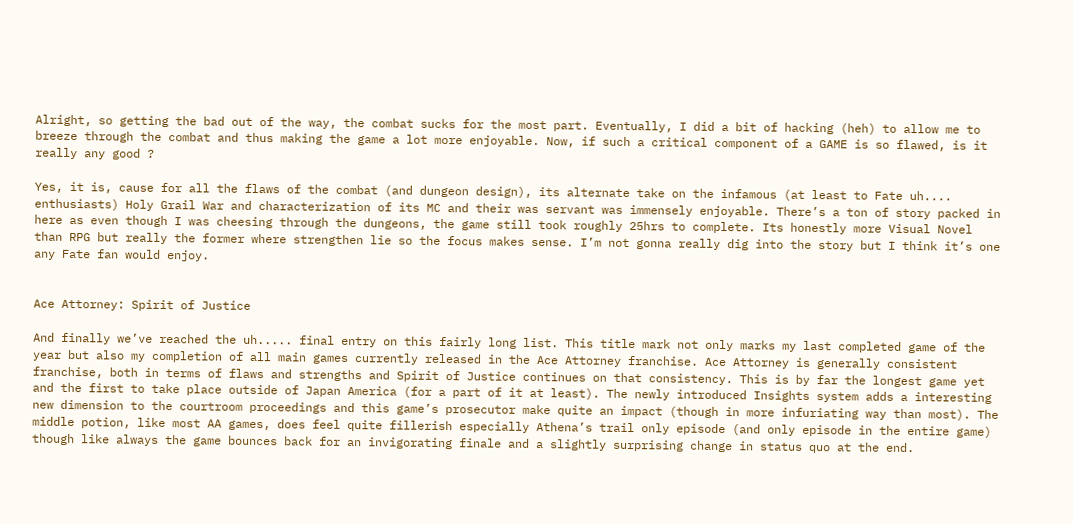Alright, so getting the bad out of the way, the combat sucks for the most part. Eventually, I did a bit of hacking (heh) to allow me to breeze through the combat and thus making the game a lot more enjoyable. Now, if such a critical component of a GAME is so flawed, is it really any good ?

Yes, it is, cause for all the flaws of the combat (and dungeon design), its alternate take on the infamous (at least to Fate uh.... enthusiasts) Holy Grail War and characterization of its MC and their was servant was immensely enjoyable. There’s a ton of story packed in here as even though I was cheesing through the dungeons, the game still took roughly 25hrs to complete. Its honestly more Visual Novel than RPG but really the former where strengthen lie so the focus makes sense. I’m not gonna really dig into the story but I think it’s one any Fate fan would enjoy.


Ace Attorney: Spirit of Justice

And finally we’ve reached the uh..... final entry on this fairly long list. This title mark not only marks my last completed game of the year but also my completion of all main games currently released in the Ace Attorney franchise. Ace Attorney is generally consistent franchise, both in terms of flaws and strengths and Spirit of Justice continues on that consistency. This is by far the longest game yet and the first to take place outside of Japan America (for a part of it at least). The newly introduced Insights system adds a interesting new dimension to the courtroom proceedings and this game’s prosecutor make quite an impact (though in more infuriating way than most). The middle potion, like most AA games, does feel quite fillerish especially Athena’s trail only episode (and only episode in the entire game) though like always the game bounces back for an invigorating finale and a slightly surprising change in status quo at the end.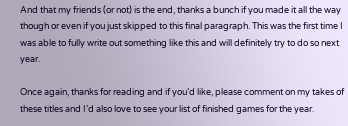And that my friends (or not) is the end, thanks a bunch if you made it all the way though or even if you just skipped to this final paragraph. This was the first time I was able to fully write out something like this and will definitely try to do so next year.

Once again, thanks for reading and if you’d like, please comment on my takes of these titles and I’d also love to see your list of finished games for the year.